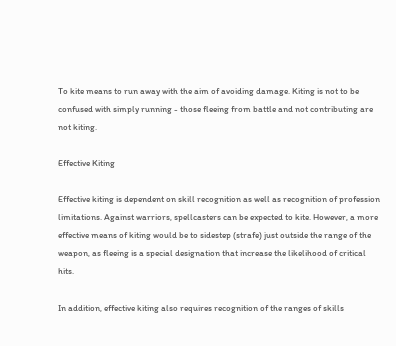To kite means to run away with the aim of avoiding damage. Kiting is not to be confused with simply running - those fleeing from battle and not contributing are not kiting.

Effective Kiting

Effective kiting is dependent on skill recognition as well as recognition of profession limitations. Against warriors, spellcasters can be expected to kite. However, a more effective means of kiting would be to sidestep (strafe) just outside the range of the weapon, as fleeing is a special designation that increase the likelihood of critical hits.

In addition, effective kiting also requires recognition of the ranges of skills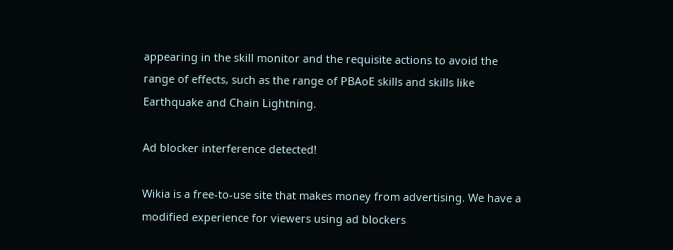appearing in the skill monitor and the requisite actions to avoid the range of effects, such as the range of PBAoE skills and skills like Earthquake and Chain Lightning.

Ad blocker interference detected!

Wikia is a free-to-use site that makes money from advertising. We have a modified experience for viewers using ad blockers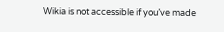Wikia is not accessible if you’ve made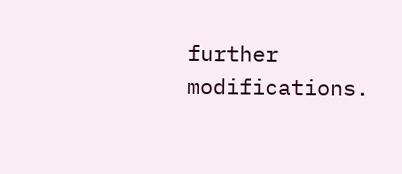further modifications.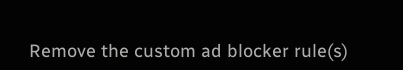Remove the custom ad blocker rule(s)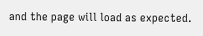and the page will load as expected.